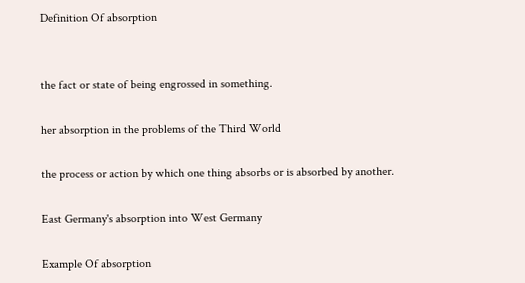Definition Of absorption


the fact or state of being engrossed in something.

her absorption in the problems of the Third World

the process or action by which one thing absorbs or is absorbed by another.

East Germany's absorption into West Germany

Example Of absorption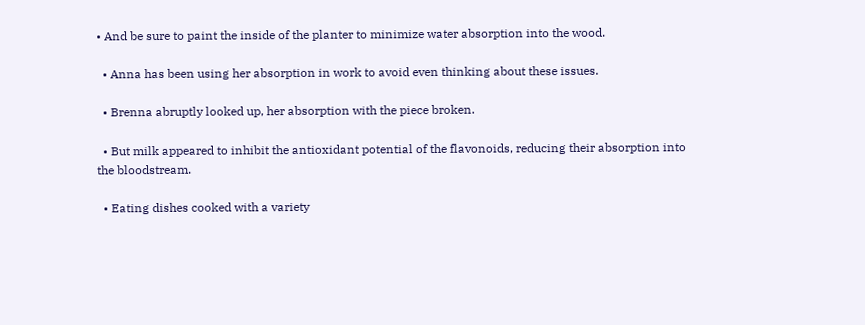• And be sure to paint the inside of the planter to minimize water absorption into the wood.

  • Anna has been using her absorption in work to avoid even thinking about these issues.

  • Brenna abruptly looked up, her absorption with the piece broken.

  • But milk appeared to inhibit the antioxidant potential of the flavonoids, reducing their absorption into the bloodstream.

  • Eating dishes cooked with a variety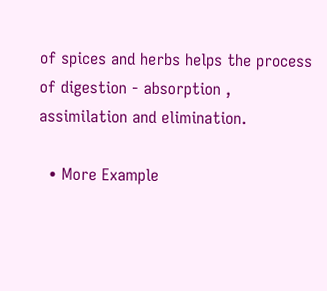of spices and herbs helps the process of digestion - absorption , assimilation and elimination.

  • More Example